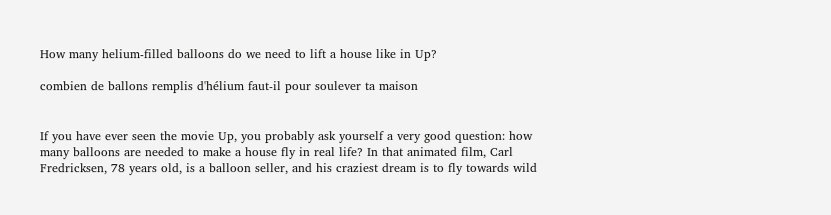How many helium-filled balloons do we need to lift a house like in Up?

combien de ballons remplis d'hélium faut-il pour soulever ta maison


If you have ever seen the movie Up, you probably ask yourself a very good question: how many balloons are needed to make a house fly in real life? In that animated film, Carl Fredricksen, 78 years old, is a balloon seller, and his craziest dream is to fly towards wild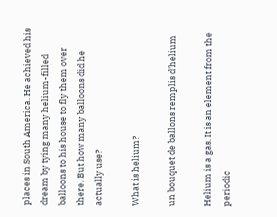places in South America. He achieved his dream by tying many helium-filled balloons to his house to fly them over there. But how many balloons did he actually use?

What is helium?

un bouquet de ballons remplis d'helium

Helium is a gas. It is an element from the periodic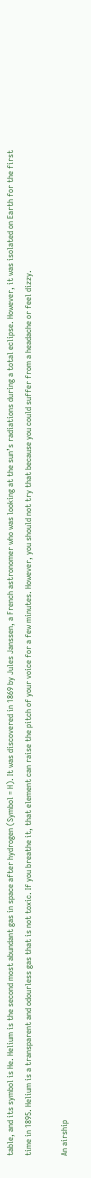table, and its symbol is He. Helium is the second most abundant gas in space after hydrogen (Symbol = H). It was discovered in 1869 by Jules Janssen, a French astronomer who was looking at the sun’s radiations during a total eclipse. However, it was isolated on Earth for the first time in 1895. Helium is a transparent and odourless gas that is not toxic. If you breathe it, that element can raise the pitch of your voice for a few minutes. However, you should not try that because you could suffer from a headache or feel dizzy.

An airship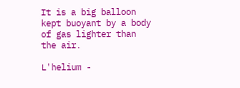It is a big balloon kept buoyant by a body of gas lighter than the air.

L'helium -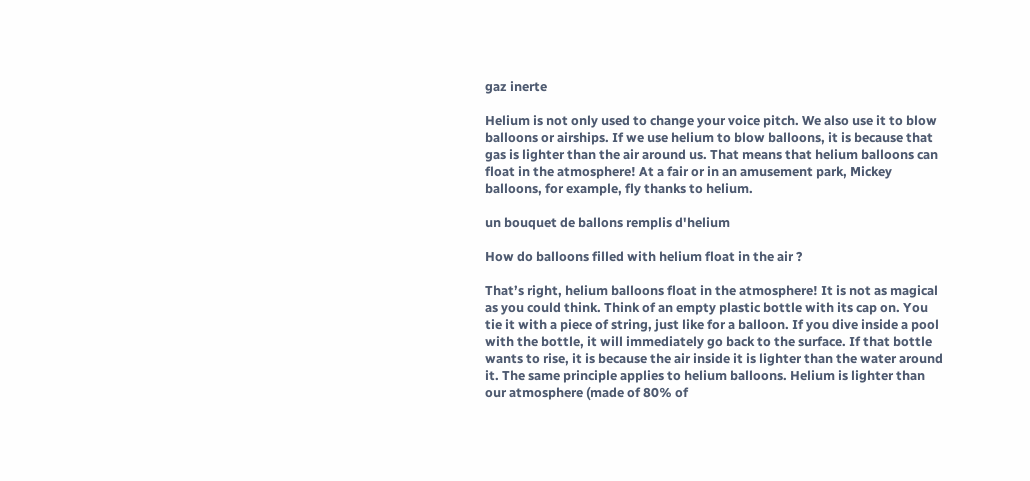gaz inerte

Helium is not only used to change your voice pitch. We also use it to blow balloons or airships. If we use helium to blow balloons, it is because that gas is lighter than the air around us. That means that helium balloons can float in the atmosphere! At a fair or in an amusement park, Mickey balloons, for example, fly thanks to helium.

un bouquet de ballons remplis d'helium

How do balloons filled with helium float in the air ?

That’s right, helium balloons float in the atmosphere! It is not as magical as you could think. Think of an empty plastic bottle with its cap on. You tie it with a piece of string, just like for a balloon. If you dive inside a pool with the bottle, it will immediately go back to the surface. If that bottle wants to rise, it is because the air inside it is lighter than the water around it. The same principle applies to helium balloons. Helium is lighter than our atmosphere (made of 80% of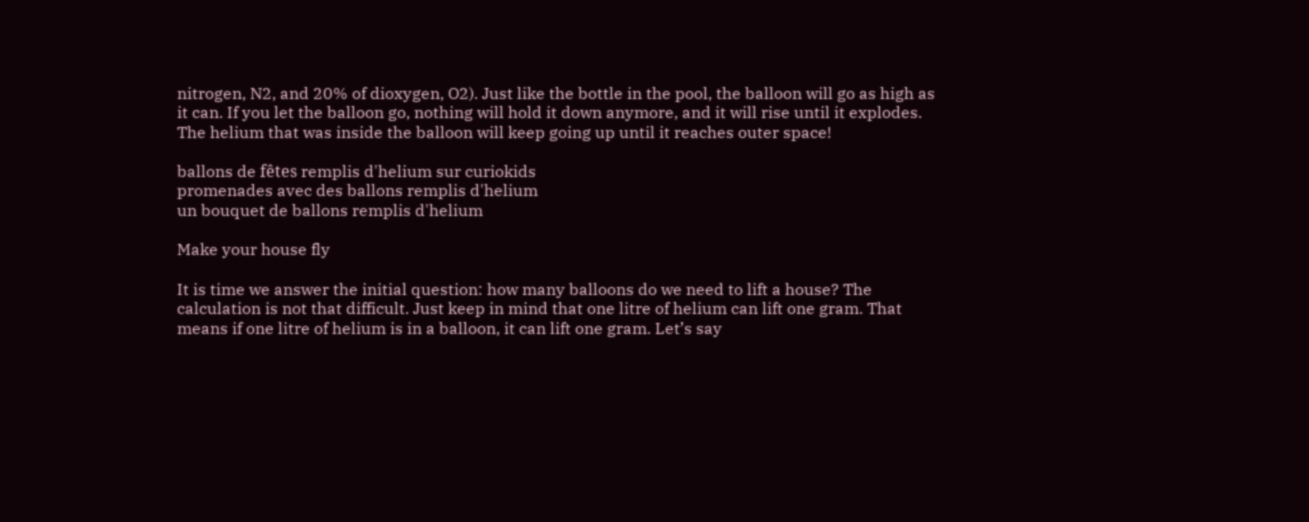nitrogen, N2, and 20% of dioxygen, O2). Just like the bottle in the pool, the balloon will go as high as it can. If you let the balloon go, nothing will hold it down anymore, and it will rise until it explodes. The helium that was inside the balloon will keep going up until it reaches outer space!

ballons de fêtes remplis d'helium sur curiokids
promenades avec des ballons remplis d'helium
un bouquet de ballons remplis d'helium

Make your house fly

It is time we answer the initial question: how many balloons do we need to lift a house? The calculation is not that difficult. Just keep in mind that one litre of helium can lift one gram. That means if one litre of helium is in a balloon, it can lift one gram. Let’s say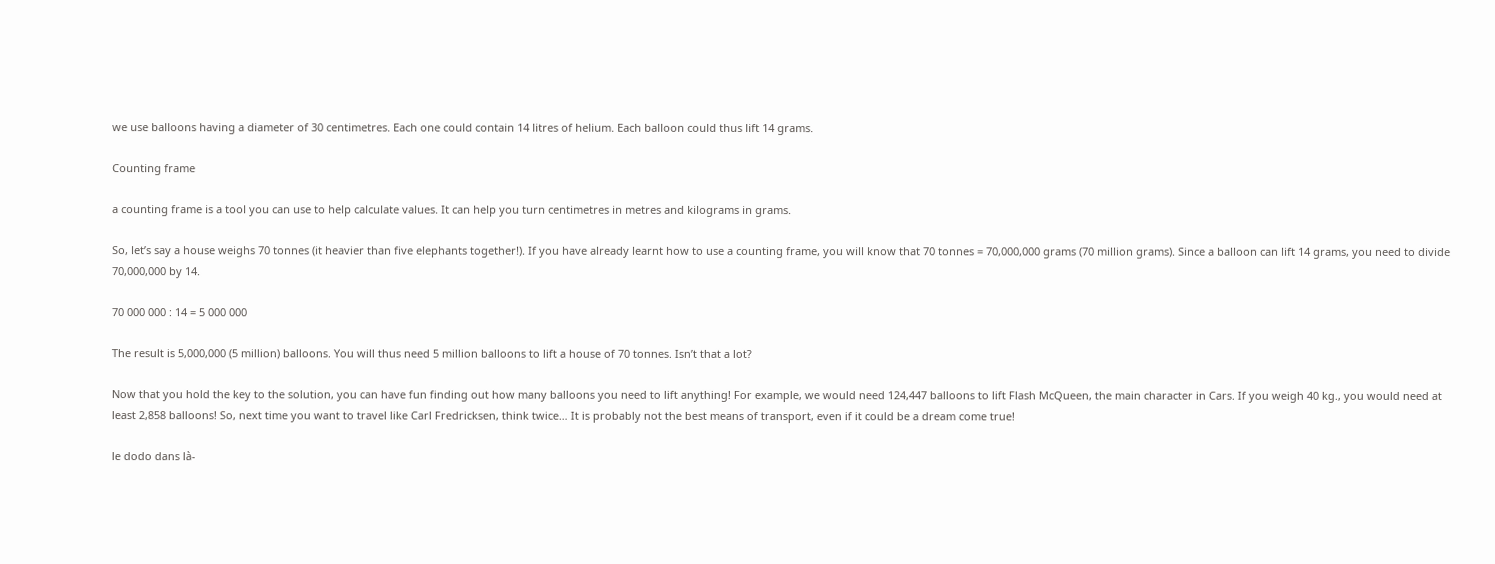we use balloons having a diameter of 30 centimetres. Each one could contain 14 litres of helium. Each balloon could thus lift 14 grams.

Counting frame

a counting frame is a tool you can use to help calculate values. It can help you turn centimetres in metres and kilograms in grams.

So, let’s say a house weighs 70 tonnes (it heavier than five elephants together!). If you have already learnt how to use a counting frame, you will know that 70 tonnes = 70,000,000 grams (70 million grams). Since a balloon can lift 14 grams, you need to divide 70,000,000 by 14.

70 000 000 : 14 = 5 000 000

The result is 5,000,000 (5 million) balloons. You will thus need 5 million balloons to lift a house of 70 tonnes. Isn’t that a lot?

Now that you hold the key to the solution, you can have fun finding out how many balloons you need to lift anything! For example, we would need 124,447 balloons to lift Flash McQueen, the main character in Cars. If you weigh 40 kg., you would need at least 2,858 balloons! So, next time you want to travel like Carl Fredricksen, think twice… It is probably not the best means of transport, even if it could be a dream come true!

le dodo dans là-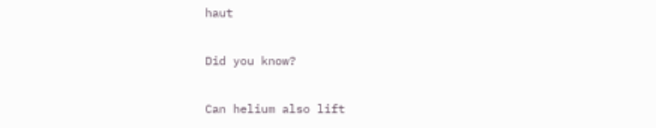haut

Did you know?

Can helium also lift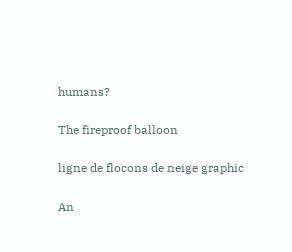humans?

The fireproof balloon

ligne de flocons de neige graphic

An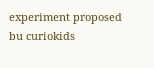experiment proposed bu curiokids